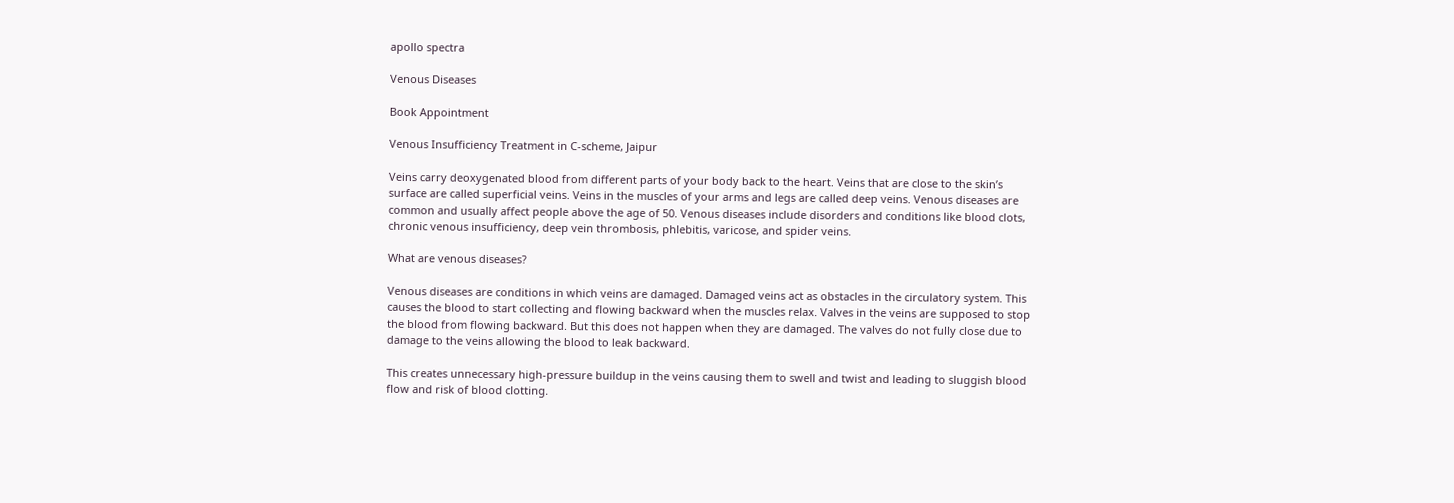apollo spectra

Venous Diseases

Book Appointment

Venous Insufficiency Treatment in C-scheme, Jaipur

Veins carry deoxygenated blood from different parts of your body back to the heart. Veins that are close to the skin’s surface are called superficial veins. Veins in the muscles of your arms and legs are called deep veins. Venous diseases are common and usually affect people above the age of 50. Venous diseases include disorders and conditions like blood clots, chronic venous insufficiency, deep vein thrombosis, phlebitis, varicose, and spider veins.

What are venous diseases?

Venous diseases are conditions in which veins are damaged. Damaged veins act as obstacles in the circulatory system. This causes the blood to start collecting and flowing backward when the muscles relax. Valves in the veins are supposed to stop the blood from flowing backward. But this does not happen when they are damaged. The valves do not fully close due to damage to the veins allowing the blood to leak backward.

This creates unnecessary high-pressure buildup in the veins causing them to swell and twist and leading to sluggish blood flow and risk of blood clotting.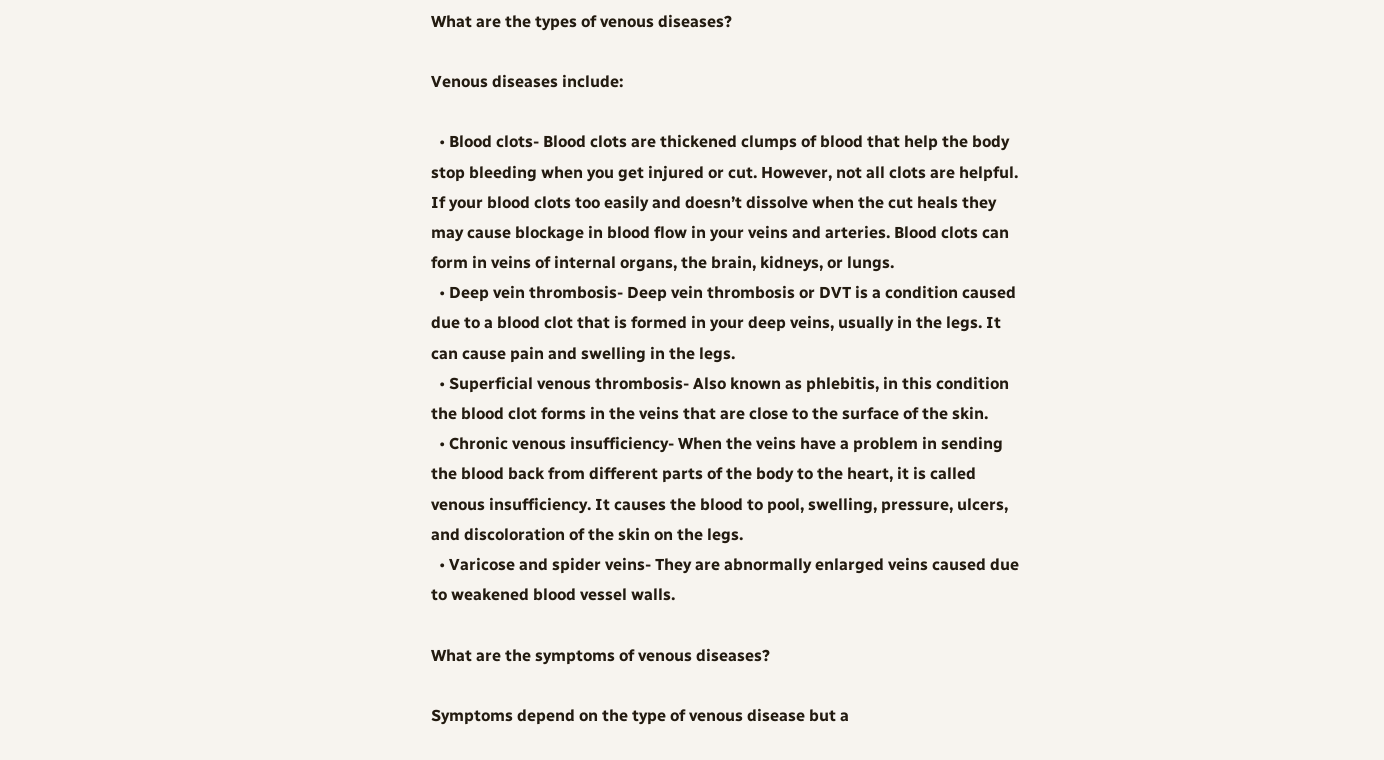What are the types of venous diseases?

Venous diseases include:

  • Blood clots- Blood clots are thickened clumps of blood that help the body stop bleeding when you get injured or cut. However, not all clots are helpful. If your blood clots too easily and doesn’t dissolve when the cut heals they may cause blockage in blood flow in your veins and arteries. Blood clots can form in veins of internal organs, the brain, kidneys, or lungs.
  • Deep vein thrombosis- Deep vein thrombosis or DVT is a condition caused due to a blood clot that is formed in your deep veins, usually in the legs. It can cause pain and swelling in the legs.
  • Superficial venous thrombosis- Also known as phlebitis, in this condition the blood clot forms in the veins that are close to the surface of the skin.
  • Chronic venous insufficiency- When the veins have a problem in sending the blood back from different parts of the body to the heart, it is called venous insufficiency. It causes the blood to pool, swelling, pressure, ulcers, and discoloration of the skin on the legs.
  • Varicose and spider veins- They are abnormally enlarged veins caused due to weakened blood vessel walls.

What are the symptoms of venous diseases?

Symptoms depend on the type of venous disease but a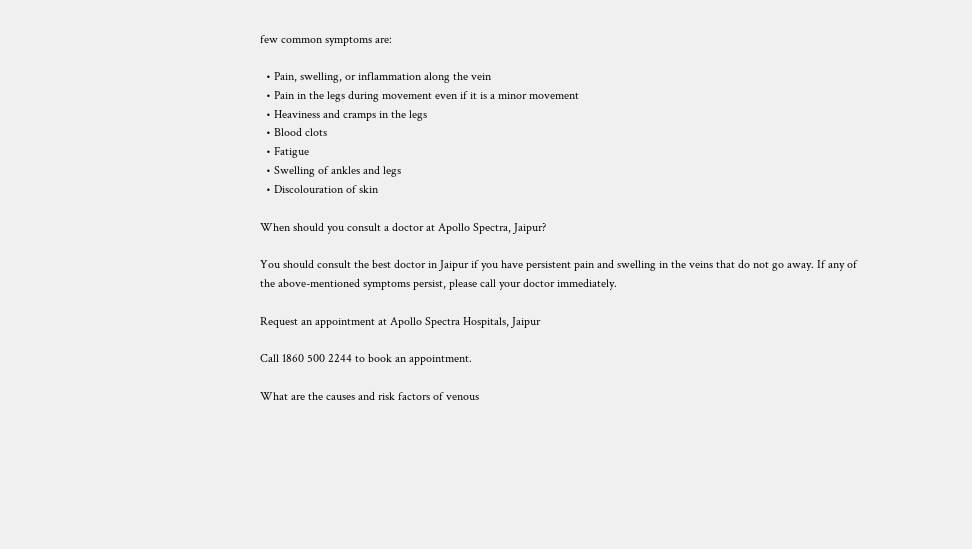few common symptoms are:

  • Pain, swelling, or inflammation along the vein
  • Pain in the legs during movement even if it is a minor movement
  • Heaviness and cramps in the legs
  • Blood clots
  • Fatigue
  • Swelling of ankles and legs
  • Discolouration of skin

When should you consult a doctor at Apollo Spectra, Jaipur?

You should consult the best doctor in Jaipur if you have persistent pain and swelling in the veins that do not go away. If any of the above-mentioned symptoms persist, please call your doctor immediately.

Request an appointment at Apollo Spectra Hospitals, Jaipur

Call 1860 500 2244 to book an appointment.

What are the causes and risk factors of venous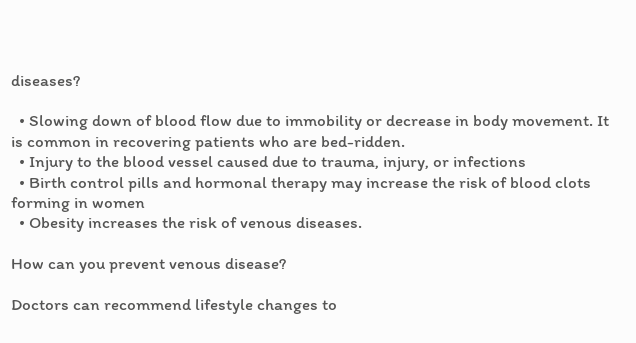diseases?

  • Slowing down of blood flow due to immobility or decrease in body movement. It is common in recovering patients who are bed-ridden.
  • Injury to the blood vessel caused due to trauma, injury, or infections
  • Birth control pills and hormonal therapy may increase the risk of blood clots forming in women
  • Obesity increases the risk of venous diseases.

How can you prevent venous disease?

Doctors can recommend lifestyle changes to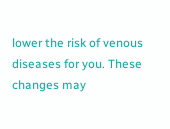lower the risk of venous diseases for you. These changes may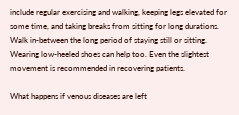include regular exercising and walking, keeping legs elevated for some time, and taking breaks from sitting for long durations. Walk in-between the long period of staying still or sitting. Wearing low-heeled shoes can help too. Even the slightest movement is recommended in recovering patients.

What happens if venous diseases are left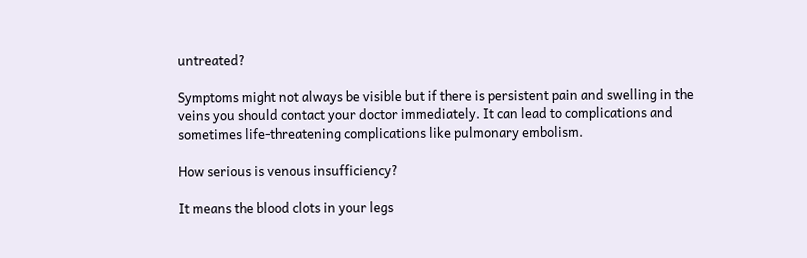untreated?

Symptoms might not always be visible but if there is persistent pain and swelling in the veins you should contact your doctor immediately. It can lead to complications and sometimes life-threatening complications like pulmonary embolism.

How serious is venous insufficiency?

It means the blood clots in your legs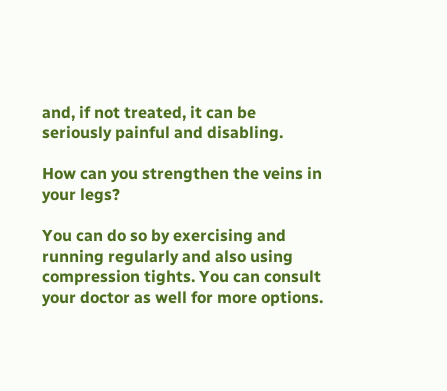and, if not treated, it can be seriously painful and disabling.

How can you strengthen the veins in your legs?

You can do so by exercising and running regularly and also using compression tights. You can consult your doctor as well for more options.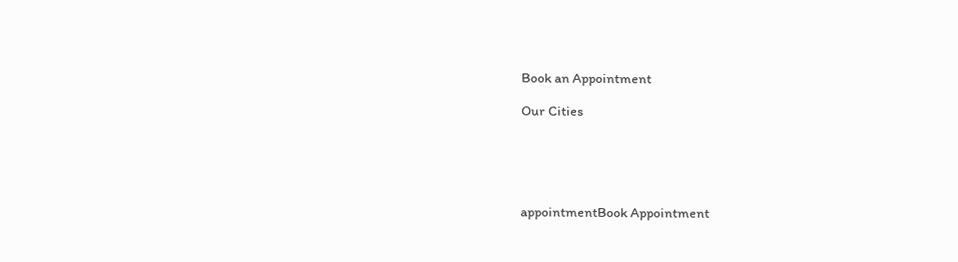Book an Appointment

Our Cities





appointmentBook Appointment